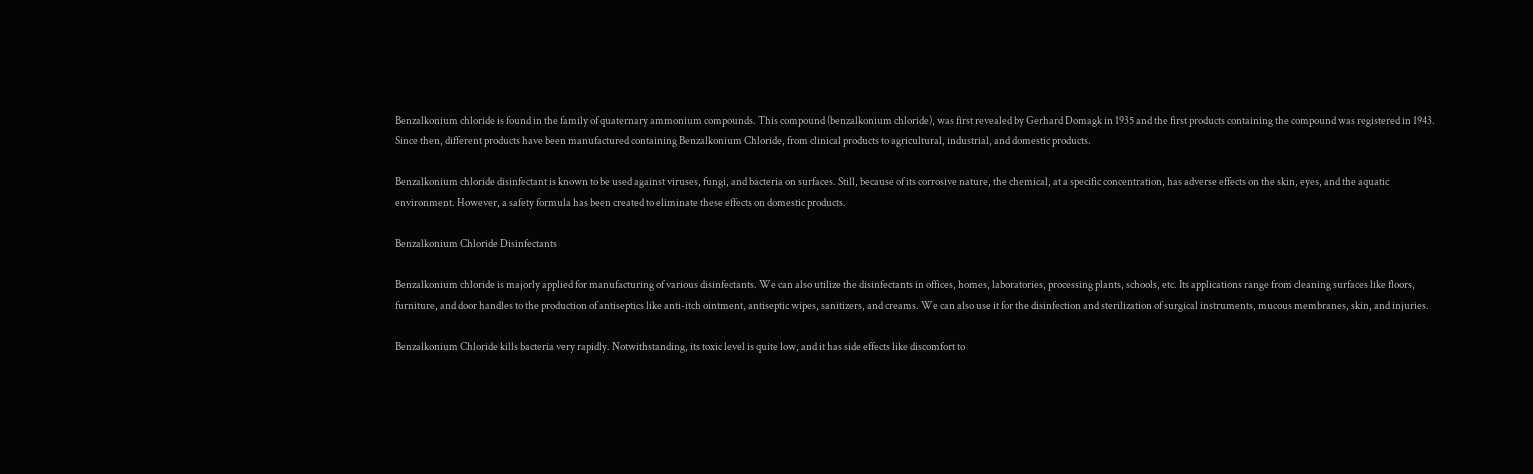Benzalkonium chloride is found in the family of quaternary ammonium compounds. This compound (benzalkonium chloride), was first revealed by Gerhard Domagk in 1935 and the first products containing the compound was registered in 1943. Since then, different products have been manufactured containing Benzalkonium Chloride, from clinical products to agricultural, industrial, and domestic products.

Benzalkonium chloride disinfectant is known to be used against viruses, fungi, and bacteria on surfaces. Still, because of its corrosive nature, the chemical, at a specific concentration, has adverse effects on the skin, eyes, and the aquatic environment. However, a safety formula has been created to eliminate these effects on domestic products.

Benzalkonium Chloride Disinfectants

Benzalkonium chloride is majorly applied for manufacturing of various disinfectants. We can also utilize the disinfectants in offices, homes, laboratories, processing plants, schools, etc. Its applications range from cleaning surfaces like floors, furniture, and door handles to the production of antiseptics like anti-itch ointment, antiseptic wipes, sanitizers, and creams. We can also use it for the disinfection and sterilization of surgical instruments, mucous membranes, skin, and injuries.

Benzalkonium Chloride kills bacteria very rapidly. Notwithstanding, its toxic level is quite low, and it has side effects like discomfort to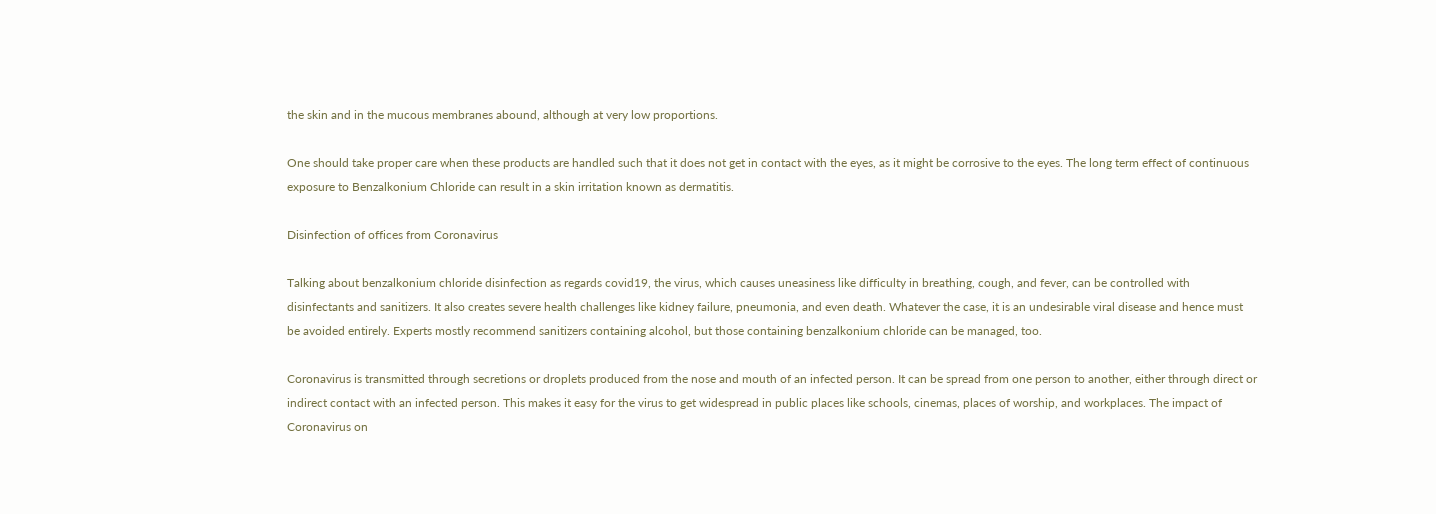the skin and in the mucous membranes abound, although at very low proportions.

One should take proper care when these products are handled such that it does not get in contact with the eyes, as it might be corrosive to the eyes. The long term effect of continuous exposure to Benzalkonium Chloride can result in a skin irritation known as dermatitis.

Disinfection of offices from Coronavirus

Talking about benzalkonium chloride disinfection as regards covid19, the virus, which causes uneasiness like difficulty in breathing, cough, and fever, can be controlled with disinfectants and sanitizers. It also creates severe health challenges like kidney failure, pneumonia, and even death. Whatever the case, it is an undesirable viral disease and hence must be avoided entirely. Experts mostly recommend sanitizers containing alcohol, but those containing benzalkonium chloride can be managed, too.

Coronavirus is transmitted through secretions or droplets produced from the nose and mouth of an infected person. It can be spread from one person to another, either through direct or indirect contact with an infected person. This makes it easy for the virus to get widespread in public places like schools, cinemas, places of worship, and workplaces. The impact of Coronavirus on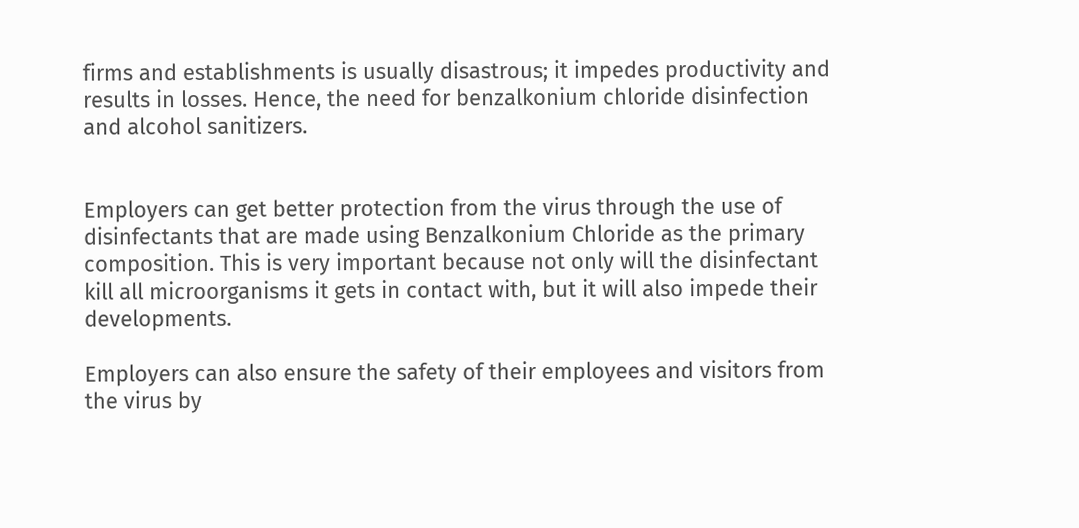firms and establishments is usually disastrous; it impedes productivity and results in losses. Hence, the need for benzalkonium chloride disinfection and alcohol sanitizers.


Employers can get better protection from the virus through the use of disinfectants that are made using Benzalkonium Chloride as the primary composition. This is very important because not only will the disinfectant kill all microorganisms it gets in contact with, but it will also impede their developments.

Employers can also ensure the safety of their employees and visitors from the virus by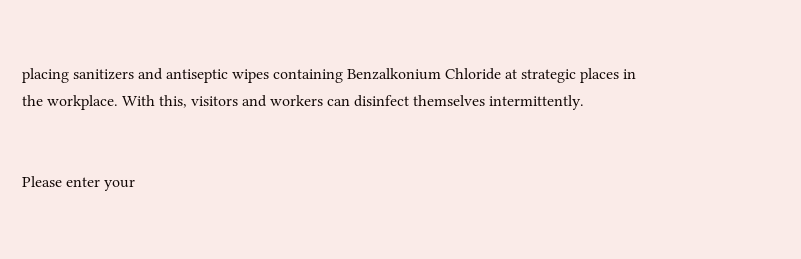placing sanitizers and antiseptic wipes containing Benzalkonium Chloride at strategic places in the workplace. With this, visitors and workers can disinfect themselves intermittently.


Please enter your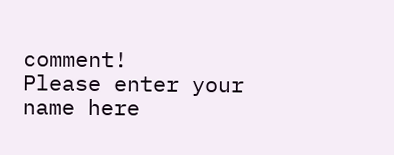comment!
Please enter your name here